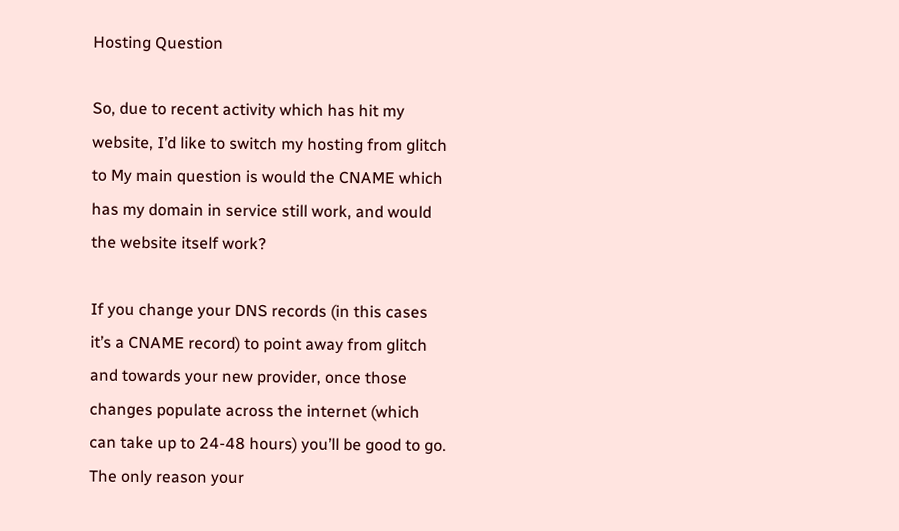Hosting Question

So, due to recent activity which has hit my website, I’d like to switch my hosting from glitch to My main question is would the CNAME which has my domain in service still work, and would the website itself work?

If you change your DNS records (in this cases it’s a CNAME record) to point away from glitch and towards your new provider, once those changes populate across the internet (which can take up to 24-48 hours) you’ll be good to go. The only reason your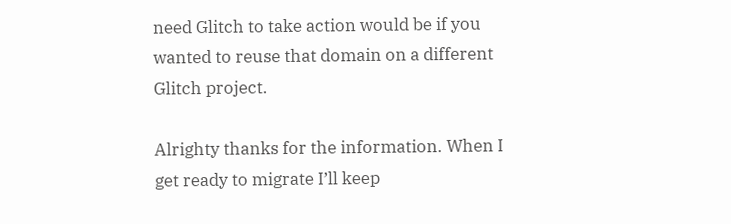need Glitch to take action would be if you wanted to reuse that domain on a different Glitch project.

Alrighty thanks for the information. When I get ready to migrate I’ll keep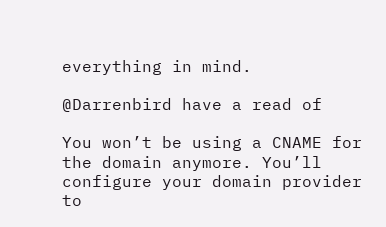everything in mind.

@Darrenbird have a read of

You won’t be using a CNAME for the domain anymore. You’ll configure your domain provider to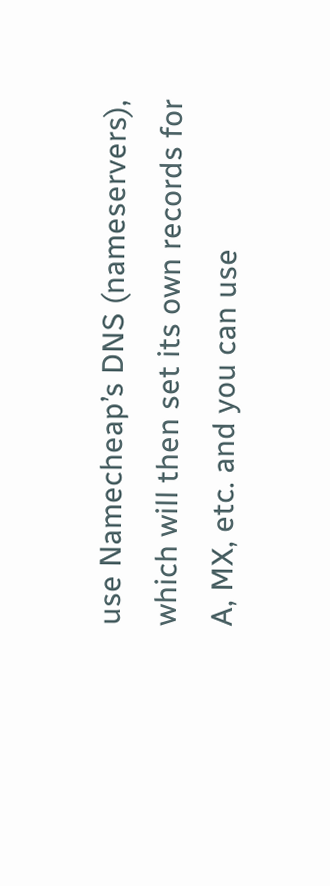use Namecheap’s DNS (nameservers), which will then set its own records for A, MX, etc. and you can use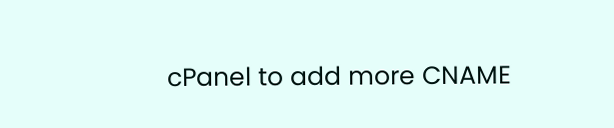cPanel to add more CNAME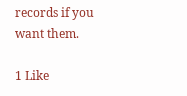records if you want them.

1 Like